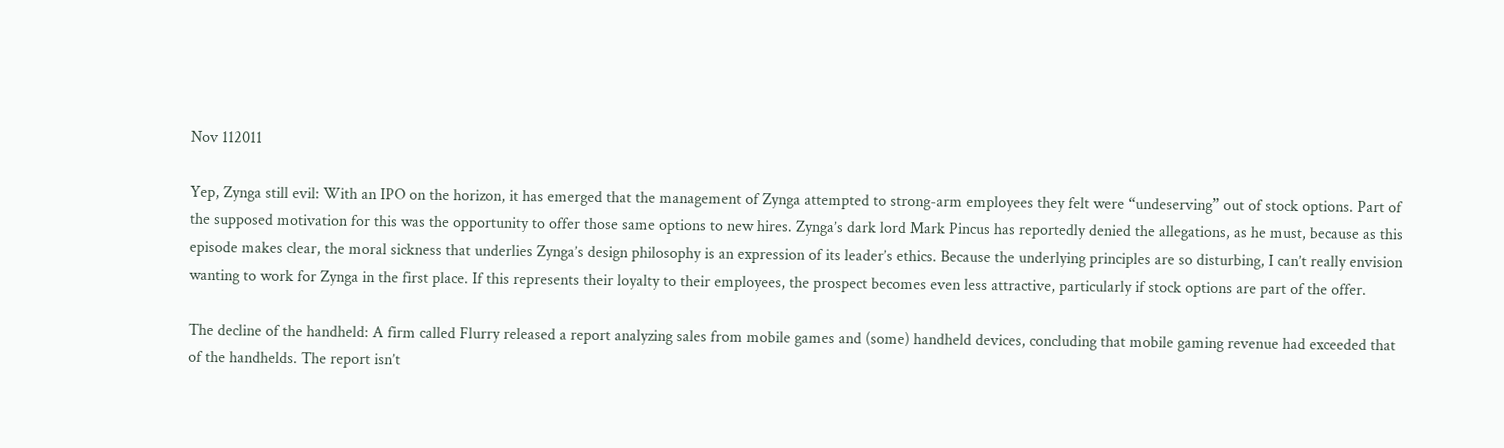Nov 112011

Yep, Zynga still evil: With an IPO on the horizon, it has emerged that the management of Zynga attempted to strong-arm employees they felt were “undeserving” out of stock options. Part of the supposed motivation for this was the opportunity to offer those same options to new hires. Zynga’s dark lord Mark Pincus has reportedly denied the allegations, as he must, because as this episode makes clear, the moral sickness that underlies Zynga’s design philosophy is an expression of its leader’s ethics. Because the underlying principles are so disturbing, I can’t really envision wanting to work for Zynga in the first place. If this represents their loyalty to their employees, the prospect becomes even less attractive, particularly if stock options are part of the offer.

The decline of the handheld: A firm called Flurry released a report analyzing sales from mobile games and (some) handheld devices, concluding that mobile gaming revenue had exceeded that of the handhelds. The report isn’t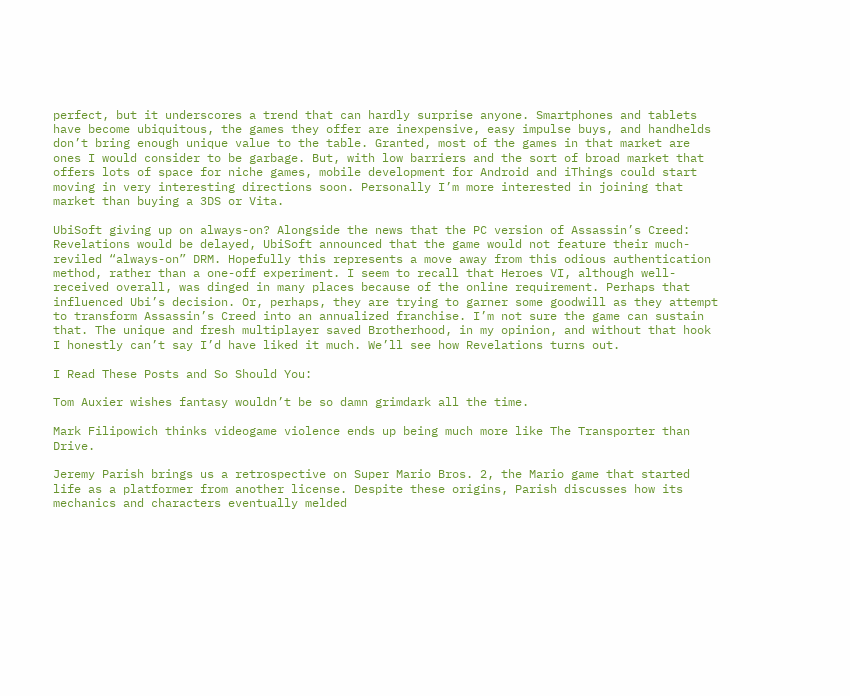perfect, but it underscores a trend that can hardly surprise anyone. Smartphones and tablets have become ubiquitous, the games they offer are inexpensive, easy impulse buys, and handhelds don’t bring enough unique value to the table. Granted, most of the games in that market are ones I would consider to be garbage. But, with low barriers and the sort of broad market that offers lots of space for niche games, mobile development for Android and iThings could start moving in very interesting directions soon. Personally I’m more interested in joining that market than buying a 3DS or Vita.

UbiSoft giving up on always-on? Alongside the news that the PC version of Assassin’s Creed: Revelations would be delayed, UbiSoft announced that the game would not feature their much-reviled “always-on” DRM. Hopefully this represents a move away from this odious authentication method, rather than a one-off experiment. I seem to recall that Heroes VI, although well-received overall, was dinged in many places because of the online requirement. Perhaps that influenced Ubi’s decision. Or, perhaps, they are trying to garner some goodwill as they attempt to transform Assassin’s Creed into an annualized franchise. I’m not sure the game can sustain that. The unique and fresh multiplayer saved Brotherhood, in my opinion, and without that hook I honestly can’t say I’d have liked it much. We’ll see how Revelations turns out.

I Read These Posts and So Should You:

Tom Auxier wishes fantasy wouldn’t be so damn grimdark all the time.

Mark Filipowich thinks videogame violence ends up being much more like The Transporter than Drive.

Jeremy Parish brings us a retrospective on Super Mario Bros. 2, the Mario game that started life as a platformer from another license. Despite these origins, Parish discusses how its mechanics and characters eventually melded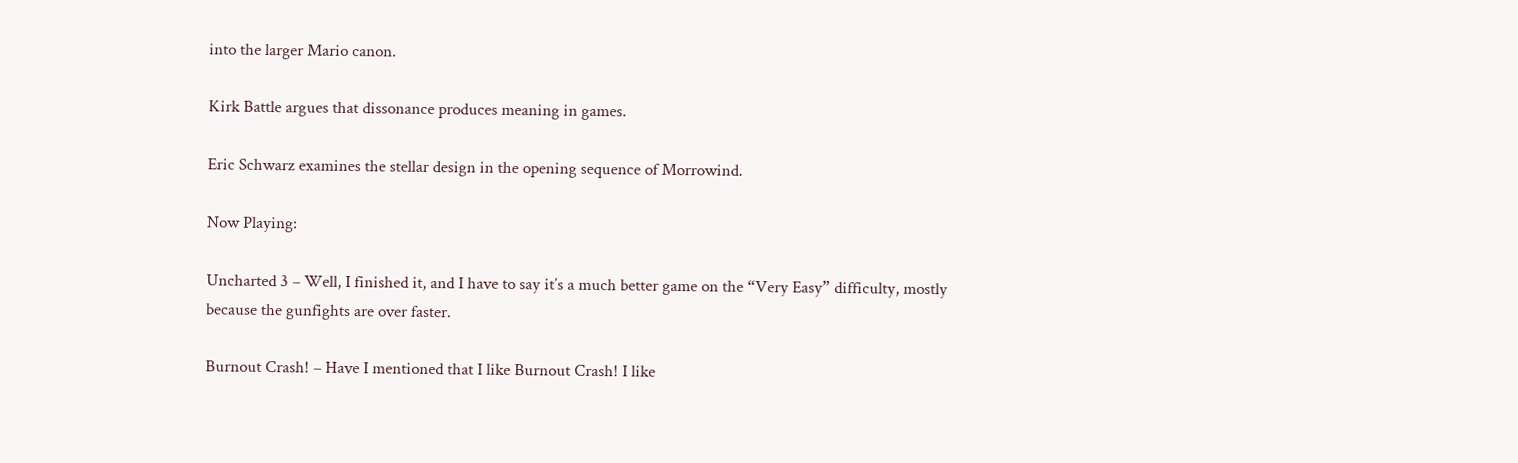into the larger Mario canon.

Kirk Battle argues that dissonance produces meaning in games.

Eric Schwarz examines the stellar design in the opening sequence of Morrowind.

Now Playing:

Uncharted 3 – Well, I finished it, and I have to say it’s a much better game on the “Very Easy” difficulty, mostly because the gunfights are over faster.

Burnout Crash! – Have I mentioned that I like Burnout Crash! I like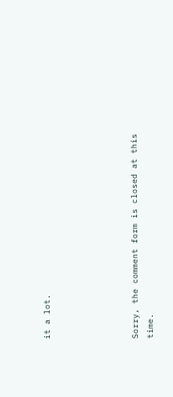it a lot.





Sorry, the comment form is closed at this time.